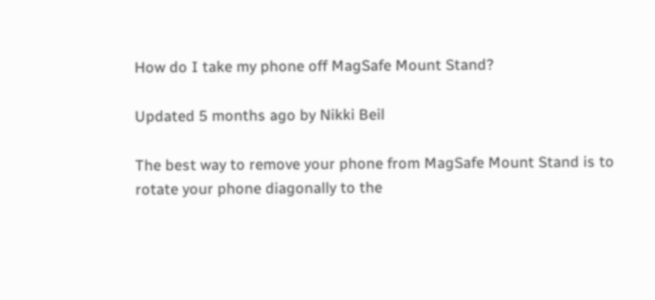How do I take my phone off MagSafe Mount Stand?

Updated 5 months ago by Nikki Beil

The best way to remove your phone from MagSafe Mount Stand is to rotate your phone diagonally to the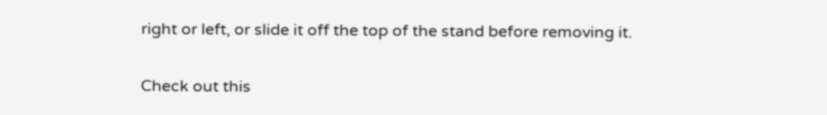right or left, or slide it off the top of the stand before removing it.

Check out this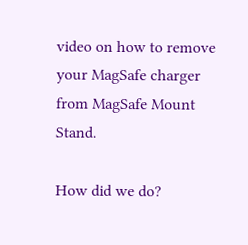video on how to remove your MagSafe charger from MagSafe Mount Stand.

How did we do?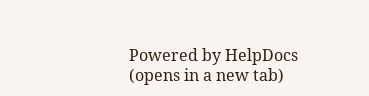Powered by HelpDocs (opens in a new tab)